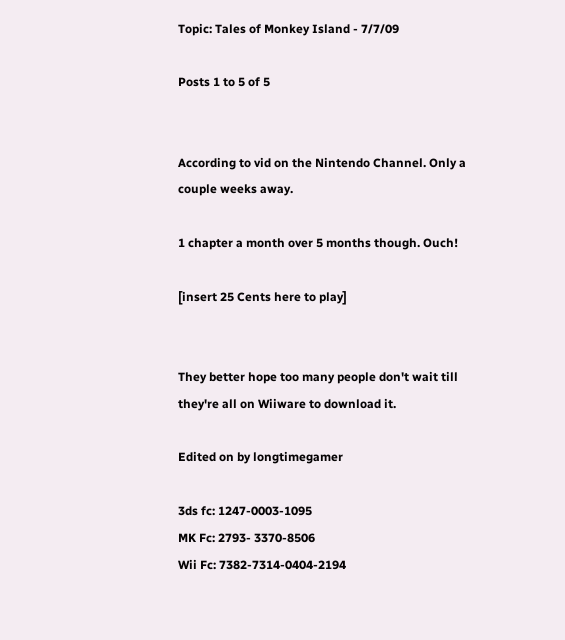Topic: Tales of Monkey Island - 7/7/09

Posts 1 to 5 of 5


According to vid on the Nintendo Channel. Only a couple weeks away.

1 chapter a month over 5 months though. Ouch!

[insert 25 Cents here to play]


They better hope too many people don't wait till they're all on Wiiware to download it.

Edited on by longtimegamer

3ds fc: 1247-0003-1095
MK Fc: 2793- 3370-8506
Wii Fc: 7382-7314-0404-2194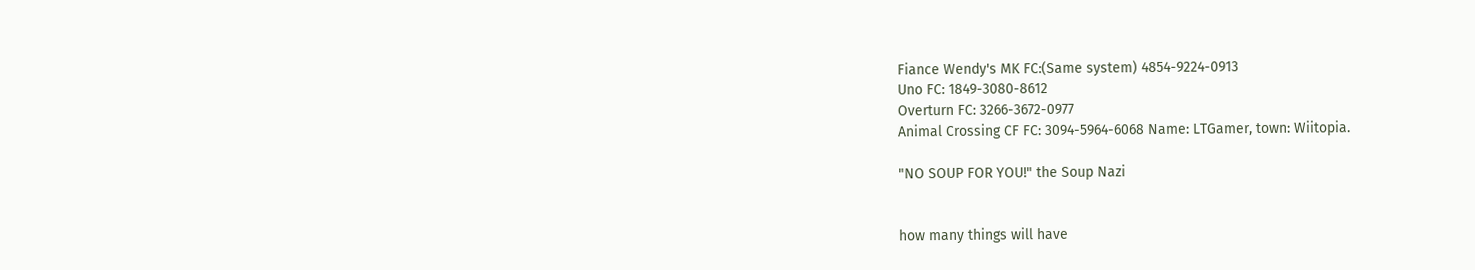Fiance Wendy's MK FC:(Same system) 4854-9224-0913
Uno FC: 1849-3080-8612
Overturn FC: 3266-3672-0977
Animal Crossing CF FC: 3094-5964-6068 Name: LTGamer, town: Wiitopia.

"NO SOUP FOR YOU!" the Soup Nazi


how many things will have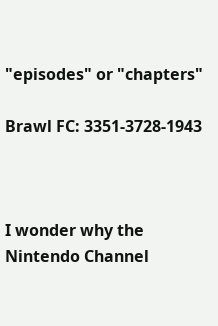"episodes" or "chapters"

Brawl FC: 3351-3728-1943



I wonder why the Nintendo Channel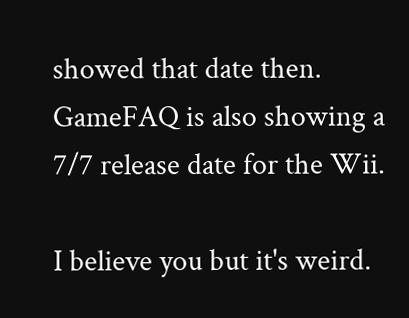showed that date then. GameFAQ is also showing a 7/7 release date for the Wii.

I believe you but it's weird.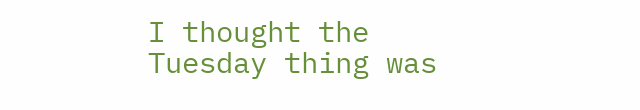I thought the Tuesday thing was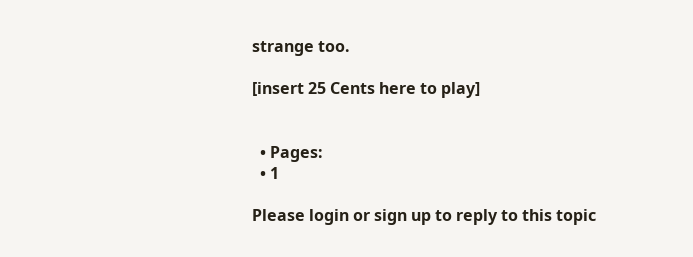strange too.

[insert 25 Cents here to play]


  • Pages:
  • 1

Please login or sign up to reply to this topic